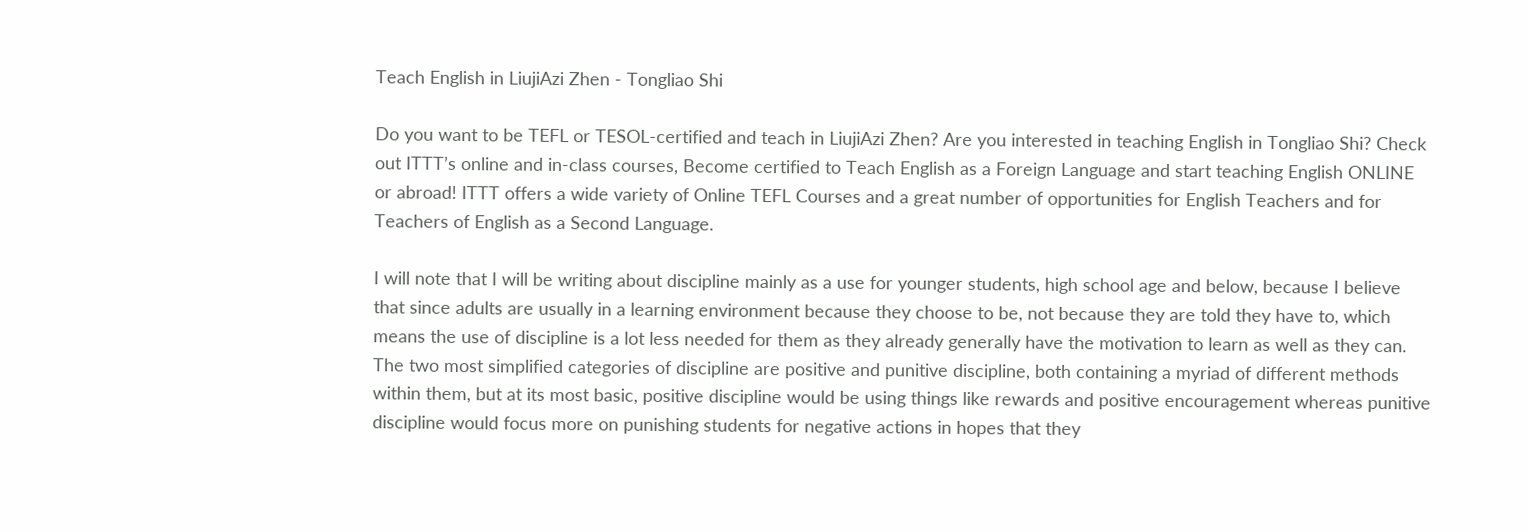Teach English in LiujiAzi Zhen - Tongliao Shi

Do you want to be TEFL or TESOL-certified and teach in LiujiAzi Zhen? Are you interested in teaching English in Tongliao Shi? Check out ITTT’s online and in-class courses, Become certified to Teach English as a Foreign Language and start teaching English ONLINE or abroad! ITTT offers a wide variety of Online TEFL Courses and a great number of opportunities for English Teachers and for Teachers of English as a Second Language.

I will note that I will be writing about discipline mainly as a use for younger students, high school age and below, because I believe that since adults are usually in a learning environment because they choose to be, not because they are told they have to, which means the use of discipline is a lot less needed for them as they already generally have the motivation to learn as well as they can. The two most simplified categories of discipline are positive and punitive discipline, both containing a myriad of different methods within them, but at its most basic, positive discipline would be using things like rewards and positive encouragement whereas punitive discipline would focus more on punishing students for negative actions in hopes that they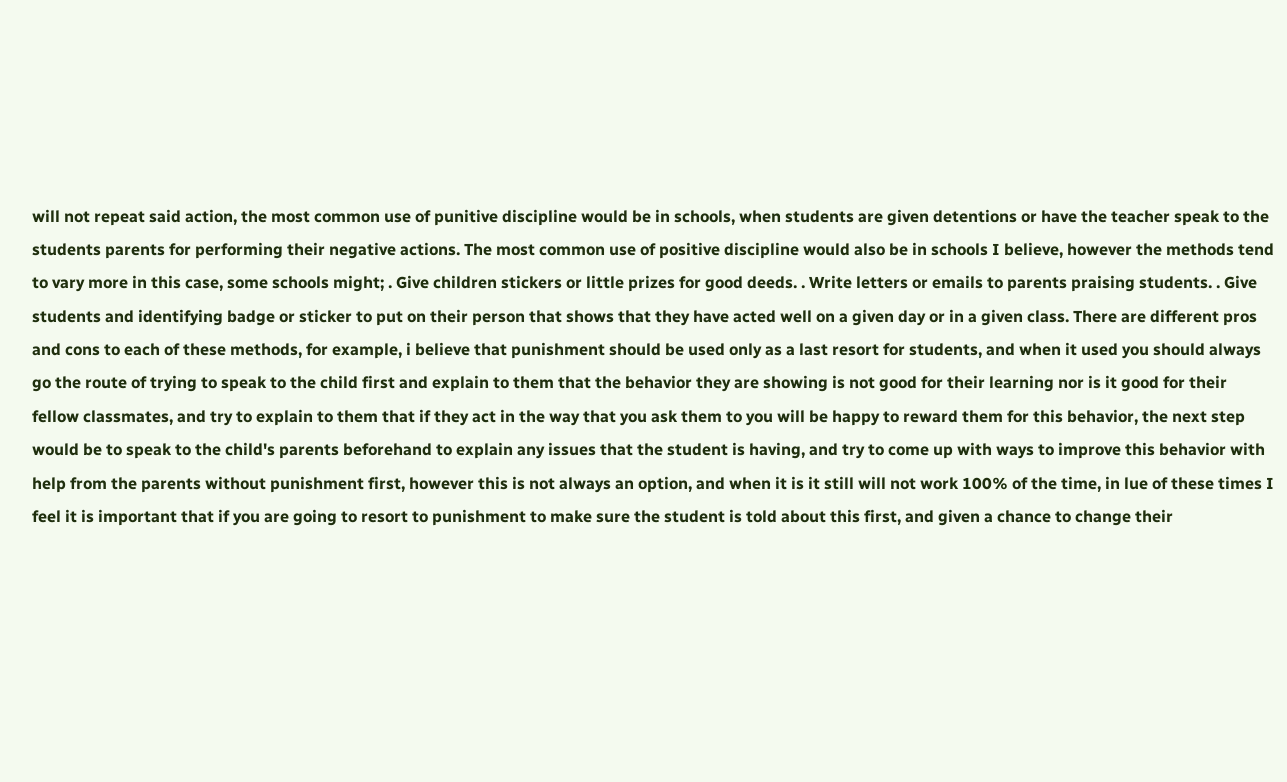will not repeat said action, the most common use of punitive discipline would be in schools, when students are given detentions or have the teacher speak to the students parents for performing their negative actions. The most common use of positive discipline would also be in schools I believe, however the methods tend to vary more in this case, some schools might; . Give children stickers or little prizes for good deeds. . Write letters or emails to parents praising students. . Give students and identifying badge or sticker to put on their person that shows that they have acted well on a given day or in a given class. There are different pros and cons to each of these methods, for example, i believe that punishment should be used only as a last resort for students, and when it used you should always go the route of trying to speak to the child first and explain to them that the behavior they are showing is not good for their learning nor is it good for their fellow classmates, and try to explain to them that if they act in the way that you ask them to you will be happy to reward them for this behavior, the next step would be to speak to the child's parents beforehand to explain any issues that the student is having, and try to come up with ways to improve this behavior with help from the parents without punishment first, however this is not always an option, and when it is it still will not work 100% of the time, in lue of these times I feel it is important that if you are going to resort to punishment to make sure the student is told about this first, and given a chance to change their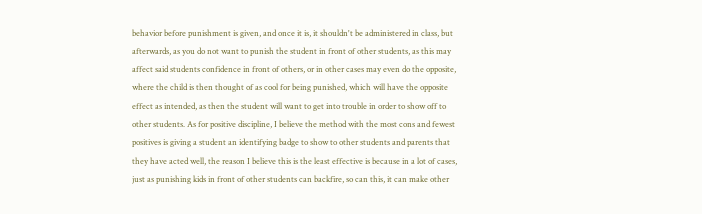behavior before punishment is given, and once it is, it shouldn't be administered in class, but afterwards, as you do not want to punish the student in front of other students, as this may affect said students confidence in front of others, or in other cases may even do the opposite, where the child is then thought of as cool for being punished, which will have the opposite effect as intended, as then the student will want to get into trouble in order to show off to other students. As for positive discipline, I believe the method with the most cons and fewest positives is giving a student an identifying badge to show to other students and parents that they have acted well, the reason I believe this is the least effective is because in a lot of cases, just as punishing kids in front of other students can backfire, so can this, it can make other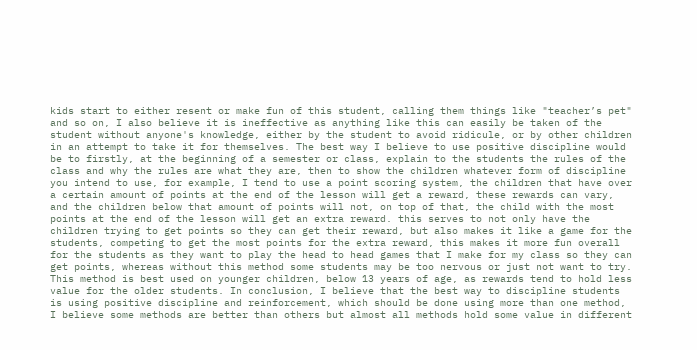kids start to either resent or make fun of this student, calling them things like "teacher’s pet" and so on, I also believe it is ineffective as anything like this can easily be taken of the student without anyone's knowledge, either by the student to avoid ridicule, or by other children in an attempt to take it for themselves. The best way I believe to use positive discipline would be to firstly, at the beginning of a semester or class, explain to the students the rules of the class and why the rules are what they are, then to show the children whatever form of discipline you intend to use, for example, I tend to use a point scoring system, the children that have over a certain amount of points at the end of the lesson will get a reward, these rewards can vary, and the children below that amount of points will not, on top of that, the child with the most points at the end of the lesson will get an extra reward. this serves to not only have the children trying to get points so they can get their reward, but also makes it like a game for the students, competing to get the most points for the extra reward, this makes it more fun overall for the students as they want to play the head to head games that I make for my class so they can get points, whereas without this method some students may be too nervous or just not want to try. This method is best used on younger children, below 13 years of age, as rewards tend to hold less value for the older students. In conclusion, I believe that the best way to discipline students is using positive discipline and reinforcement, which should be done using more than one method, I believe some methods are better than others but almost all methods hold some value in different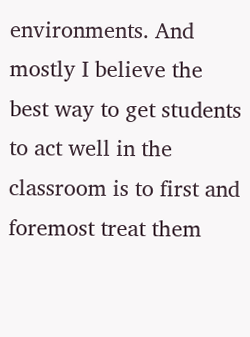environments. And mostly I believe the best way to get students to act well in the classroom is to first and foremost treat them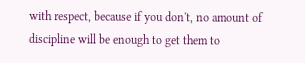with respect, because if you don't, no amount of discipline will be enough to get them to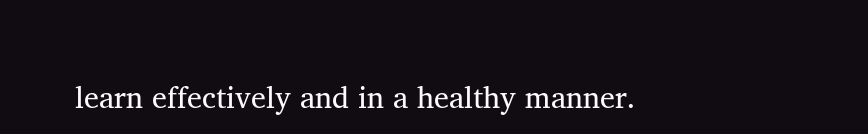learn effectively and in a healthy manner.